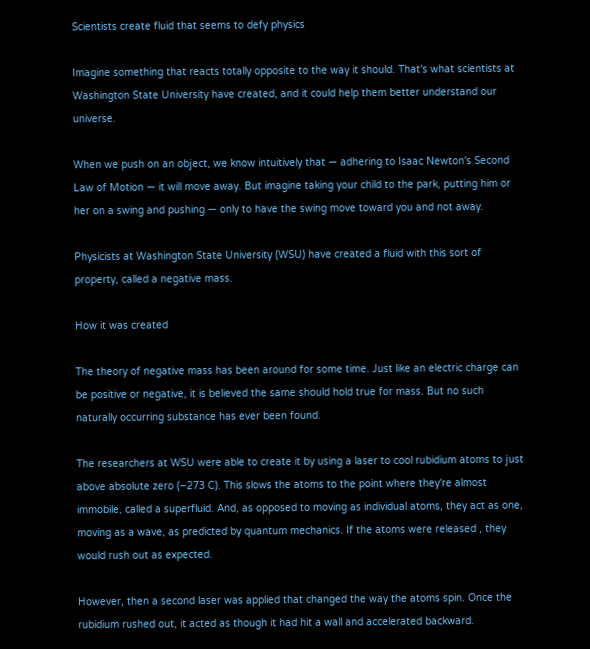Scientists create fluid that seems to defy physics

Imagine something that reacts totally opposite to the way it should. That's what scientists at Washington State University have created, and it could help them better understand our universe.

When we push on an object, we know intuitively that — adhering to Isaac Newton's Second Law of Motion — it will move away. But imagine taking your child to the park, putting him or her on a swing and pushing — only to have the swing move toward you and not away.

Physicists at Washington State University (WSU) have created a fluid with this sort of property, called a negative mass.

How it was created

The theory of negative mass has been around for some time. Just like an electric charge can be positive or negative, it is believed the same should hold true for mass. But no such naturally occurring substance has ever been found.

The researchers at WSU were able to create it by using a laser to cool rubidium atoms to just above absolute zero (–273 C). This slows the atoms to the point where they're almost immobile, called a superfluid. And, as opposed to moving as individual atoms, they act as one, moving as a wave, as predicted by quantum mechanics. If the atoms were released , they would rush out as expected.

However, then a second laser was applied that changed the way the atoms spin. Once the rubidium rushed out, it acted as though it had hit a wall and accelerated backward.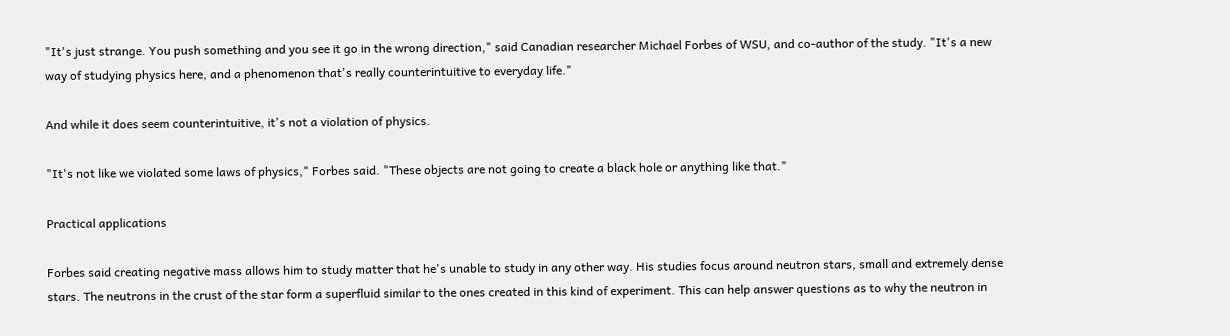"It's just strange. You push something and you see it go in the wrong direction," said Canadian researcher Michael Forbes of WSU, and co-author of the study. "It's a new way of studying physics here, and a phenomenon that's really counterintuitive to everyday life."

And while it does seem counterintuitive, it's not a violation of physics.

"It's not like we violated some laws of physics," Forbes said. "These objects are not going to create a black hole or anything like that."

Practical applications

Forbes said creating negative mass allows him to study matter that he's unable to study in any other way. His studies focus around neutron stars, small and extremely dense stars. The neutrons in the crust of the star form a superfluid similar to the ones created in this kind of experiment. This can help answer questions as to why the neutron in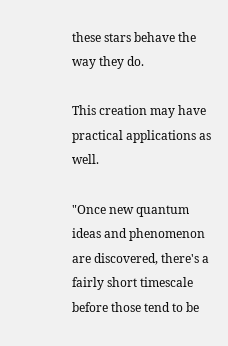these stars behave the way they do.

This creation may have practical applications as well.

"Once new quantum ideas and phenomenon are discovered, there's a fairly short timescale before those tend to be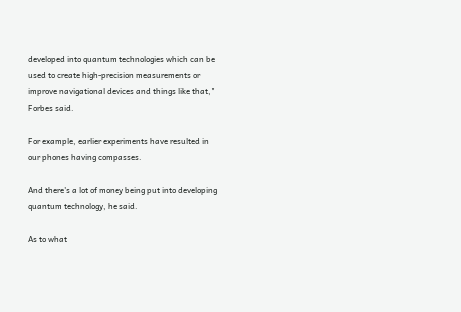developed into quantum technologies which can be used to create high-precision measurements or improve navigational devices and things like that," Forbes said.

For example, earlier experiments have resulted in our phones having compasses.

And there's a lot of money being put into developing quantum technology, he said.

As to what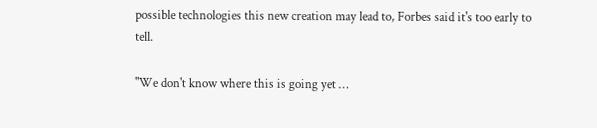possible technologies this new creation may lead to, Forbes said it's too early to tell.

"We don't know where this is going yet …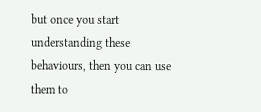but once you start understanding these behaviours, then you can use them to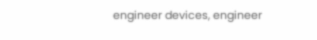engineer devices, engineer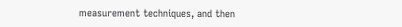measurement techniques, and then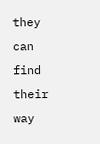they can find their way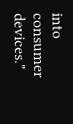into consumer devices."